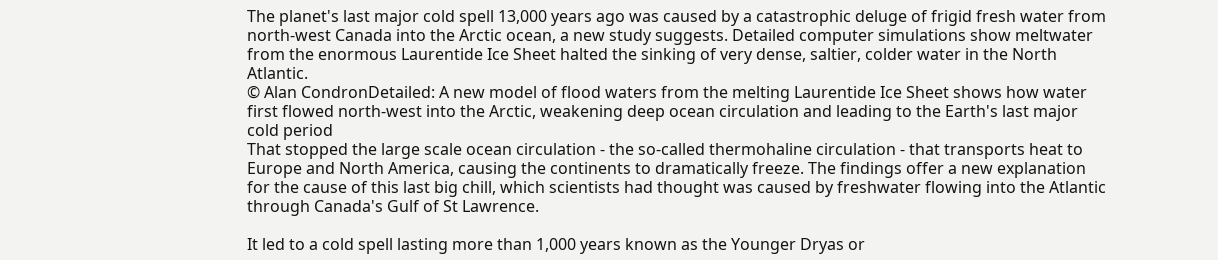The planet's last major cold spell 13,000 years ago was caused by a catastrophic deluge of frigid fresh water from north-west Canada into the Arctic ocean, a new study suggests. Detailed computer simulations show meltwater from the enormous Laurentide Ice Sheet halted the sinking of very dense, saltier, colder water in the North Atlantic.
© Alan CondronDetailed: A new model of flood waters from the melting Laurentide Ice Sheet shows how water first flowed north-west into the Arctic, weakening deep ocean circulation and leading to the Earth's last major cold period
That stopped the large scale ocean circulation - the so-called thermohaline circulation - that transports heat to Europe and North America, causing the continents to dramatically freeze. The findings offer a new explanation for the cause of this last big chill, which scientists had thought was caused by freshwater flowing into the Atlantic through Canada's Gulf of St Lawrence.

It led to a cold spell lasting more than 1,000 years known as the Younger Dryas or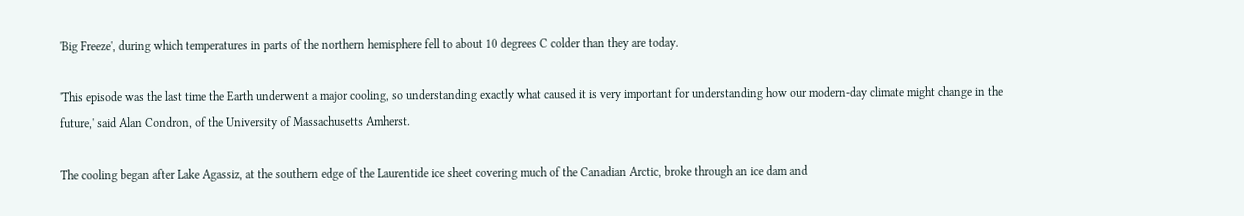'Big Freeze', during which temperatures in parts of the northern hemisphere fell to about 10 degrees C colder than they are today.

'This episode was the last time the Earth underwent a major cooling, so understanding exactly what caused it is very important for understanding how our modern-day climate might change in the future,' said Alan Condron, of the University of Massachusetts Amherst.

The cooling began after Lake Agassiz, at the southern edge of the Laurentide ice sheet covering much of the Canadian Arctic, broke through an ice dam and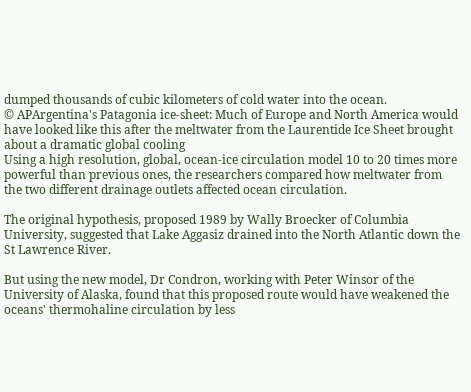dumped thousands of cubic kilometers of cold water into the ocean.
© APArgentina's Patagonia ice-sheet: Much of Europe and North America would have looked like this after the meltwater from the Laurentide Ice Sheet brought about a dramatic global cooling
Using a high resolution, global, ocean-ice circulation model 10 to 20 times more powerful than previous ones, the researchers compared how meltwater from the two different drainage outlets affected ocean circulation.

The original hypothesis, proposed 1989 by Wally Broecker of Columbia University, suggested that Lake Aggasiz drained into the North Atlantic down the St Lawrence River.

But using the new model, Dr Condron, working with Peter Winsor of the University of Alaska, found that this proposed route would have weakened the oceans' thermohaline circulation by less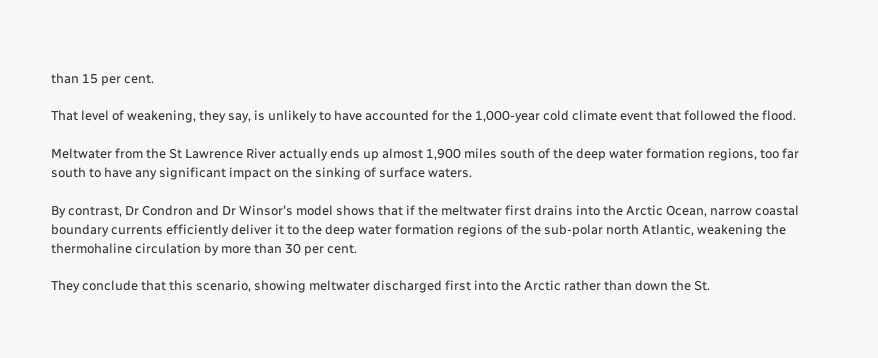than 15 per cent.

That level of weakening, they say, is unlikely to have accounted for the 1,000-year cold climate event that followed the flood.

Meltwater from the St Lawrence River actually ends up almost 1,900 miles south of the deep water formation regions, too far south to have any significant impact on the sinking of surface waters.

By contrast, Dr Condron and Dr Winsor's model shows that if the meltwater first drains into the Arctic Ocean, narrow coastal boundary currents efficiently deliver it to the deep water formation regions of the sub-polar north Atlantic, weakening the thermohaline circulation by more than 30 per cent.

They conclude that this scenario, showing meltwater discharged first into the Arctic rather than down the St.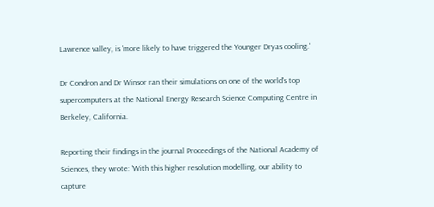Lawrence valley, is 'more likely to have triggered the Younger Dryas cooling.'

Dr Condron and Dr Winsor ran their simulations on one of the world's top supercomputers at the National Energy Research Science Computing Centre in Berkeley, California.

Reporting their findings in the journal Proceedings of the National Academy of Sciences, they wrote: 'With this higher resolution modelling, our ability to capture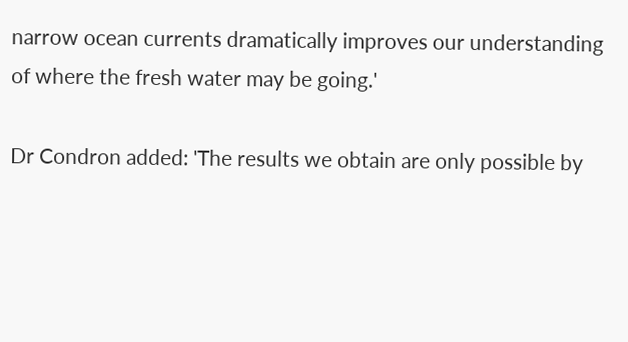narrow ocean currents dramatically improves our understanding of where the fresh water may be going.'

Dr Condron added: 'The results we obtain are only possible by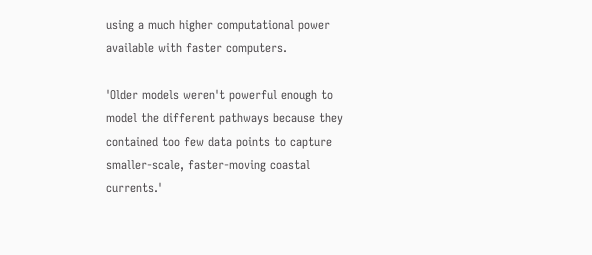using a much higher computational power available with faster computers.

'Older models weren't powerful enough to model the different pathways because they contained too few data points to capture smaller-scale, faster-moving coastal currents.'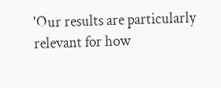'Our results are particularly relevant for how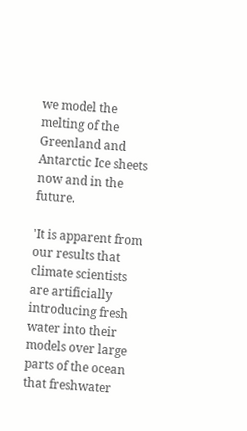we model the melting of the Greenland and Antarctic Ice sheets now and in the future.

'It is apparent from our results that climate scientists are artificially introducing fresh water into their models over large parts of the ocean that freshwater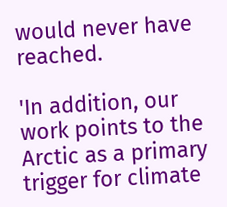would never have reached.

'In addition, our work points to the Arctic as a primary trigger for climate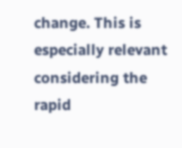change. This is especially relevant considering the rapid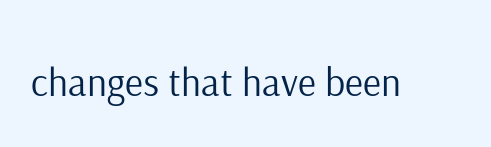changes that have been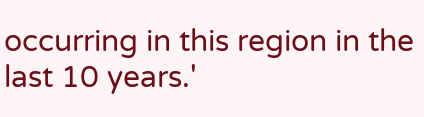occurring in this region in the last 10 years.'